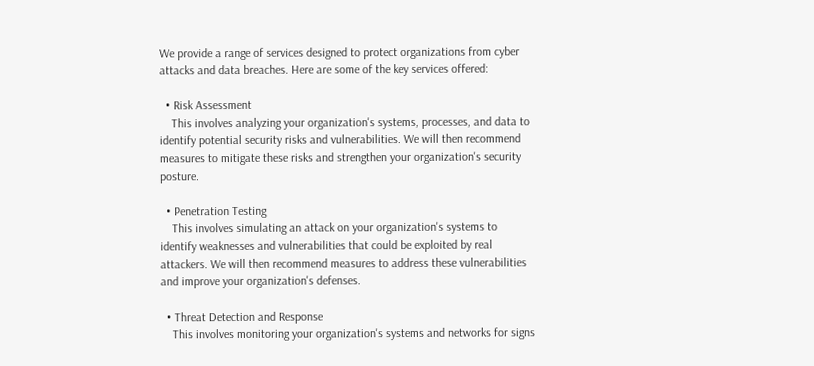We provide a range of services designed to protect organizations from cyber attacks and data breaches. Here are some of the key services offered:

  • Risk Assessment
    This involves analyzing your organization's systems, processes, and data to identify potential security risks and vulnerabilities. We will then recommend measures to mitigate these risks and strengthen your organization's security posture.

  • Penetration Testing
    This involves simulating an attack on your organization's systems to identify weaknesses and vulnerabilities that could be exploited by real attackers. We will then recommend measures to address these vulnerabilities and improve your organization's defenses.

  • Threat Detection and Response
    This involves monitoring your organization's systems and networks for signs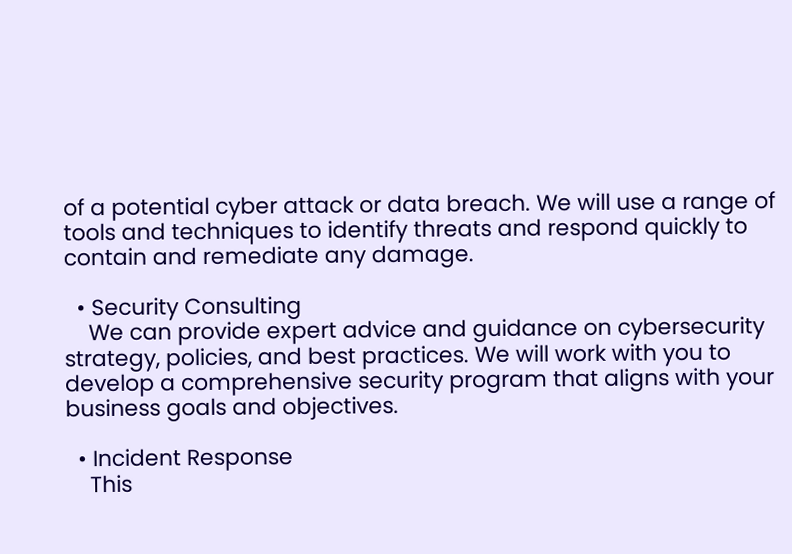of a potential cyber attack or data breach. We will use a range of tools and techniques to identify threats and respond quickly to contain and remediate any damage.

  • Security Consulting
    We can provide expert advice and guidance on cybersecurity strategy, policies, and best practices. We will work with you to develop a comprehensive security program that aligns with your business goals and objectives.

  • Incident Response
    This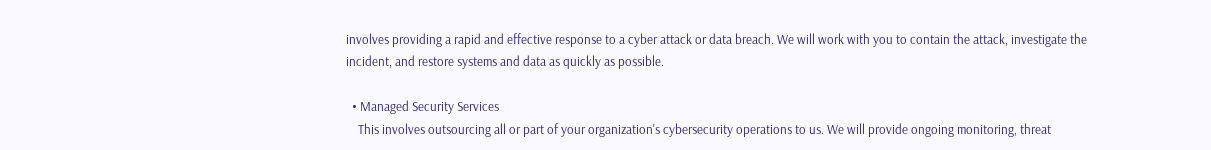involves providing a rapid and effective response to a cyber attack or data breach. We will work with you to contain the attack, investigate the incident, and restore systems and data as quickly as possible.

  • Managed Security Services
    This involves outsourcing all or part of your organization's cybersecurity operations to us. We will provide ongoing monitoring, threat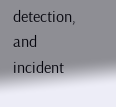detection, and incident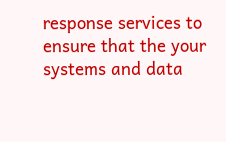response services to ensure that the your systems and data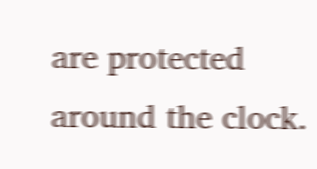are protected around the clock.